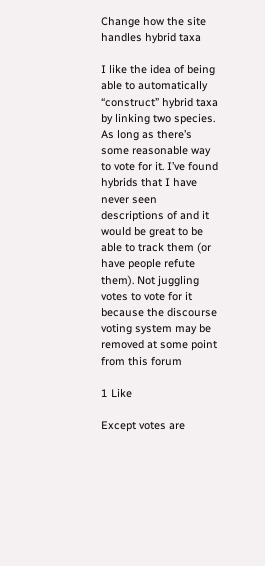Change how the site handles hybrid taxa

I like the idea of being able to automatically “construct” hybrid taxa by linking two species. As long as there’s some reasonable way to vote for it. I’ve found hybrids that I have never seen descriptions of and it would be great to be able to track them (or have people refute them). Not juggling votes to vote for it because the discourse voting system may be removed at some point from this forum

1 Like

Except votes are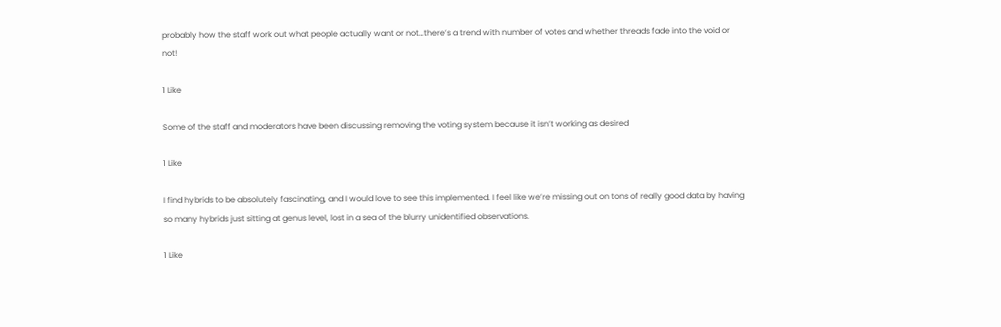probably how the staff work out what people actually want or not…there’s a trend with number of votes and whether threads fade into the void or not!

1 Like

Some of the staff and moderators have been discussing removing the voting system because it isn’t working as desired

1 Like

I find hybrids to be absolutely fascinating, and I would love to see this implemented. I feel like we’re missing out on tons of really good data by having so many hybrids just sitting at genus level, lost in a sea of the blurry unidentified observations.

1 Like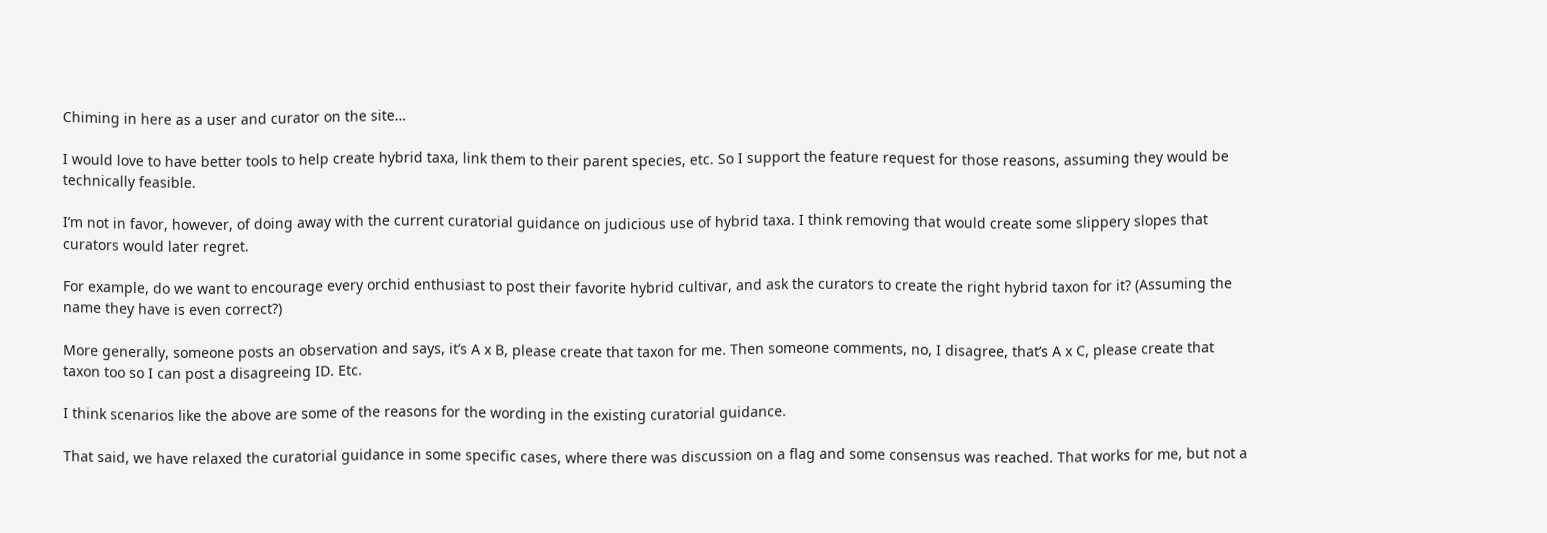Chiming in here as a user and curator on the site…

I would love to have better tools to help create hybrid taxa, link them to their parent species, etc. So I support the feature request for those reasons, assuming they would be technically feasible.

I’m not in favor, however, of doing away with the current curatorial guidance on judicious use of hybrid taxa. I think removing that would create some slippery slopes that curators would later regret.

For example, do we want to encourage every orchid enthusiast to post their favorite hybrid cultivar, and ask the curators to create the right hybrid taxon for it? (Assuming the name they have is even correct?)

More generally, someone posts an observation and says, it’s A x B, please create that taxon for me. Then someone comments, no, I disagree, that’s A x C, please create that taxon too so I can post a disagreeing ID. Etc.

I think scenarios like the above are some of the reasons for the wording in the existing curatorial guidance.

That said, we have relaxed the curatorial guidance in some specific cases, where there was discussion on a flag and some consensus was reached. That works for me, but not a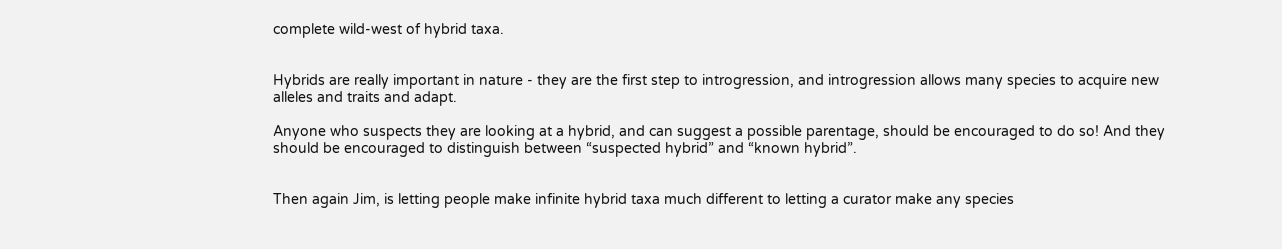complete wild-west of hybrid taxa.


Hybrids are really important in nature - they are the first step to introgression, and introgression allows many species to acquire new alleles and traits and adapt.

Anyone who suspects they are looking at a hybrid, and can suggest a possible parentage, should be encouraged to do so! And they should be encouraged to distinguish between “suspected hybrid” and “known hybrid”.


Then again Jim, is letting people make infinite hybrid taxa much different to letting a curator make any species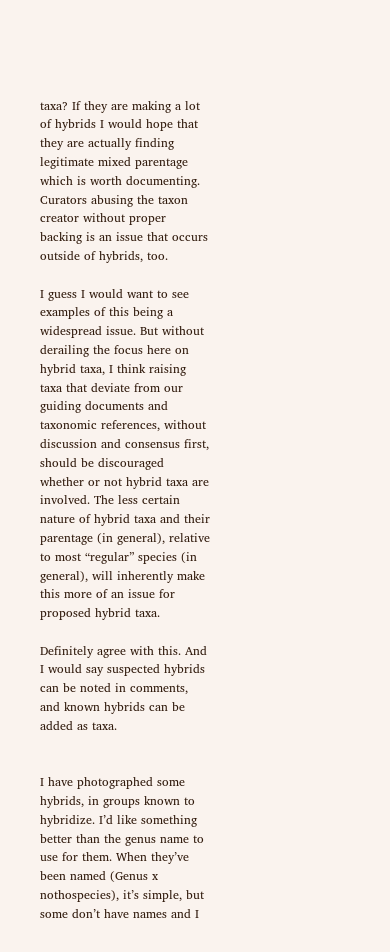taxa? If they are making a lot of hybrids I would hope that they are actually finding legitimate mixed parentage which is worth documenting. Curators abusing the taxon creator without proper backing is an issue that occurs outside of hybrids, too.

I guess I would want to see examples of this being a widespread issue. But without derailing the focus here on hybrid taxa, I think raising taxa that deviate from our guiding documents and taxonomic references, without discussion and consensus first, should be discouraged whether or not hybrid taxa are involved. The less certain nature of hybrid taxa and their parentage (in general), relative to most “regular” species (in general), will inherently make this more of an issue for proposed hybrid taxa.

Definitely agree with this. And I would say suspected hybrids can be noted in comments, and known hybrids can be added as taxa.


I have photographed some hybrids, in groups known to hybridize. I’d like something better than the genus name to use for them. When they’ve been named (Genus x nothospecies), it’s simple, but some don’t have names and I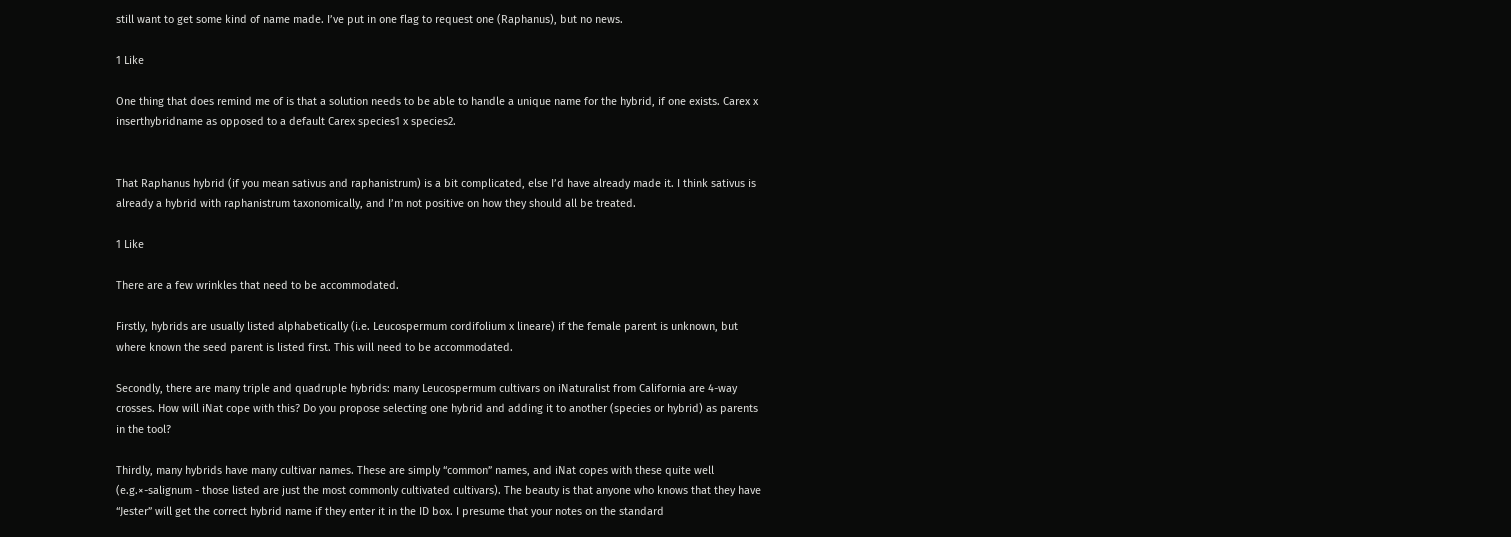still want to get some kind of name made. I’ve put in one flag to request one (Raphanus), but no news.

1 Like

One thing that does remind me of is that a solution needs to be able to handle a unique name for the hybrid, if one exists. Carex x inserthybridname as opposed to a default Carex species1 x species2.


That Raphanus hybrid (if you mean sativus and raphanistrum) is a bit complicated, else I’d have already made it. I think sativus is already a hybrid with raphanistrum taxonomically, and I’m not positive on how they should all be treated.

1 Like

There are a few wrinkles that need to be accommodated.

Firstly, hybrids are usually listed alphabetically (i.e. Leucospermum cordifolium x lineare) if the female parent is unknown, but where known the seed parent is listed first. This will need to be accommodated.

Secondly, there are many triple and quadruple hybrids: many Leucospermum cultivars on iNaturalist from California are 4-way crosses. How will iNat cope with this? Do you propose selecting one hybrid and adding it to another (species or hybrid) as parents in the tool?

Thirdly, many hybrids have many cultivar names. These are simply “common” names, and iNat copes with these quite well (e.g.×-salignum - those listed are just the most commonly cultivated cultivars). The beauty is that anyone who knows that they have “Jester” will get the correct hybrid name if they enter it in the ID box. I presume that your notes on the standard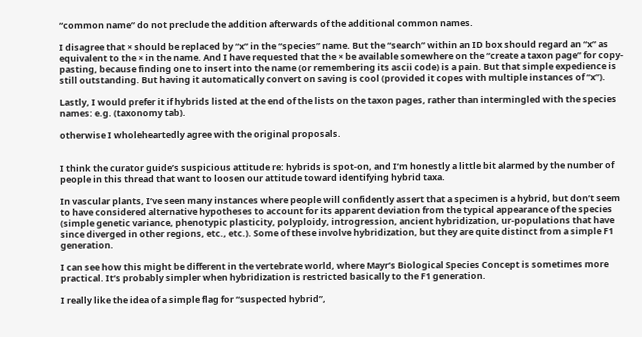“common name” do not preclude the addition afterwards of the additional common names.

I disagree that × should be replaced by “x” in the “species” name. But the “search” within an ID box should regard an “x” as equivalent to the × in the name. And I have requested that the × be available somewhere on the “create a taxon page” for copy-pasting, because finding one to insert into the name (or remembering its ascii code) is a pain. But that simple expedience is still outstanding. But having it automatically convert on saving is cool (provided it copes with multiple instances of “x”).

Lastly, I would prefer it if hybrids listed at the end of the lists on the taxon pages, rather than intermingled with the species names: e.g. (taxonomy tab).

otherwise I wholeheartedly agree with the original proposals.


I think the curator guide’s suspicious attitude re: hybrids is spot-on, and I’m honestly a little bit alarmed by the number of people in this thread that want to loosen our attitude toward identifying hybrid taxa.

In vascular plants, I’ve seen many instances where people will confidently assert that a specimen is a hybrid, but don’t seem to have considered alternative hypotheses to account for its apparent deviation from the typical appearance of the species (simple genetic variance, phenotypic plasticity, polyploidy, introgression, ancient hybridization, ur-populations that have since diverged in other regions, etc., etc.). Some of these involve hybridization, but they are quite distinct from a simple F1 generation.

I can see how this might be different in the vertebrate world, where Mayr’s Biological Species Concept is sometimes more practical. It’s probably simpler when hybridization is restricted basically to the F1 generation.

I really like the idea of a simple flag for “suspected hybrid”,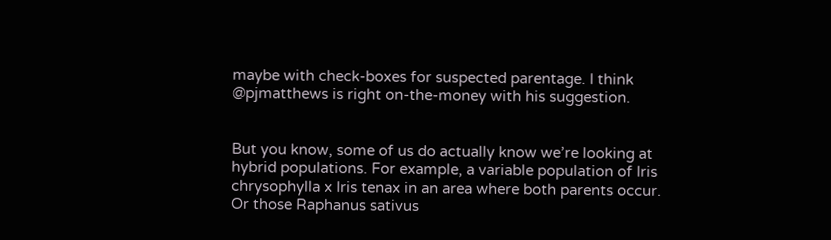maybe with check-boxes for suspected parentage. I think @pjmatthews is right on-the-money with his suggestion.


But you know, some of us do actually know we’re looking at hybrid populations. For example, a variable population of Iris chrysophylla x Iris tenax in an area where both parents occur. Or those Raphanus sativus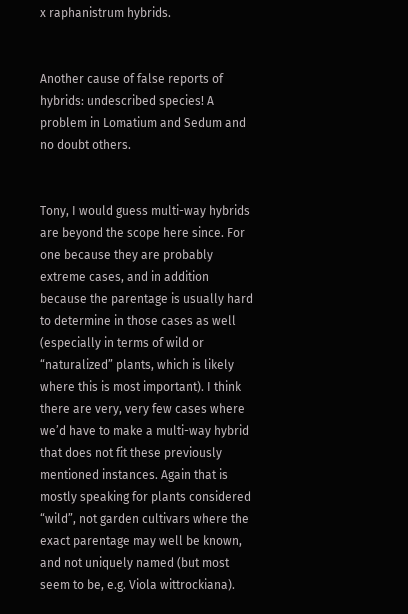x raphanistrum hybrids.


Another cause of false reports of hybrids: undescribed species! A problem in Lomatium and Sedum and no doubt others.


Tony, I would guess multi-way hybrids are beyond the scope here since. For one because they are probably extreme cases, and in addition because the parentage is usually hard to determine in those cases as well (especially in terms of wild or “naturalized” plants, which is likely where this is most important). I think there are very, very few cases where we’d have to make a multi-way hybrid that does not fit these previously mentioned instances. Again that is mostly speaking for plants considered “wild”, not garden cultivars where the exact parentage may well be known, and not uniquely named (but most seem to be, e.g. Viola wittrockiana).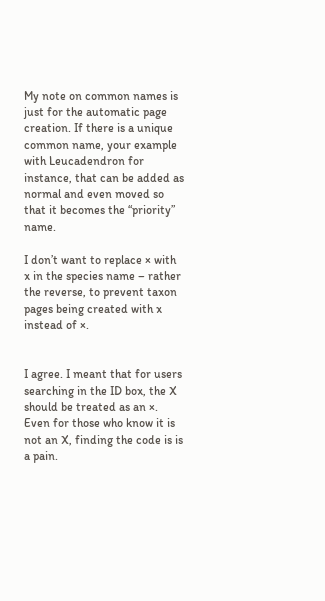My note on common names is just for the automatic page creation. If there is a unique common name, your example with Leucadendron for instance, that can be added as normal and even moved so that it becomes the “priority” name.

I don’t want to replace × with x in the species name – rather the reverse, to prevent taxon pages being created with x instead of ×.


I agree. I meant that for users searching in the ID box, the X should be treated as an ×. Even for those who know it is not an X, finding the code is is a pain.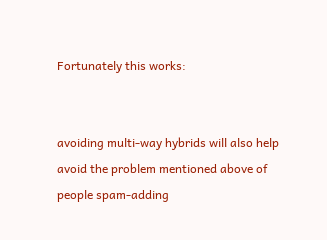Fortunately this works:


avoiding multi-way hybrids will also help avoid the problem mentioned above of people spam-adding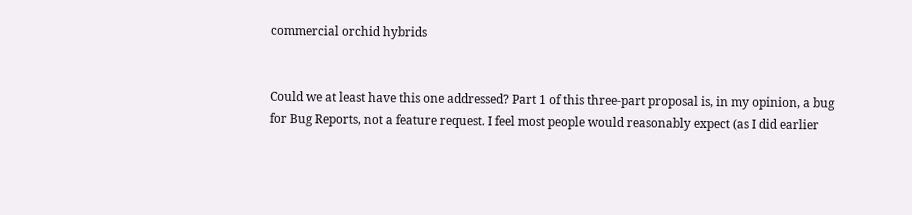commercial orchid hybrids


Could we at least have this one addressed? Part 1 of this three-part proposal is, in my opinion, a bug for Bug Reports, not a feature request. I feel most people would reasonably expect (as I did earlier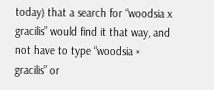today) that a search for “woodsia x gracilis” would find it that way, and not have to type “woodsia × gracilis” or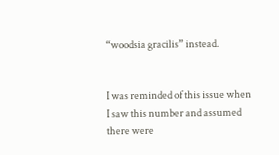“woodsia gracilis” instead.


I was reminded of this issue when I saw this number and assumed there were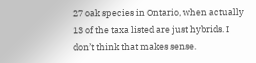27 oak species in Ontario, when actually 13 of the taxa listed are just hybrids. I don’t think that makes sense.